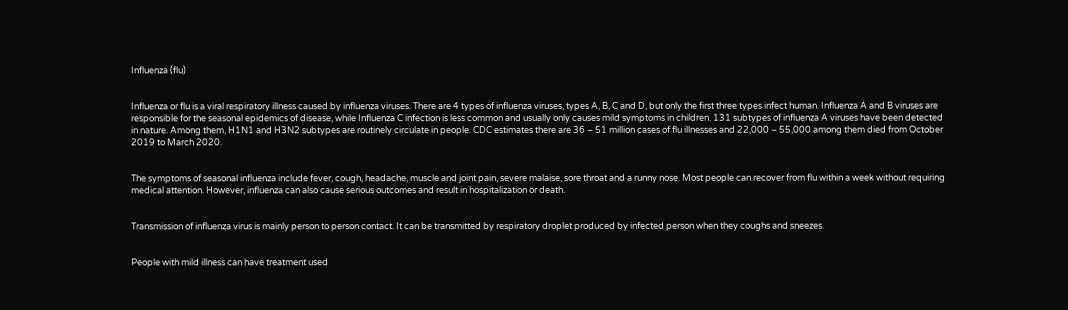Influenza (flu)


Influenza or flu is a viral respiratory illness caused by influenza viruses. There are 4 types of influenza viruses, types A, B, C and D, but only the first three types infect human. Influenza A and B viruses are responsible for the seasonal epidemics of disease, while Influenza C infection is less common and usually only causes mild symptoms in children. 131 subtypes of influenza A viruses have been detected in nature. Among them, H1N1 and H3N2 subtypes are routinely circulate in people. CDC estimates there are 36 – 51 million cases of flu illnesses and 22,000 – 55,000 among them died from October 2019 to March 2020.


The symptoms of seasonal influenza include fever, cough, headache, muscle and joint pain, severe malaise, sore throat and a runny nose. Most people can recover from flu within a week without requiring medical attention. However, influenza can also cause serious outcomes and result in hospitalization or death.


Transmission of influenza virus is mainly person to person contact. It can be transmitted by respiratory droplet produced by infected person when they coughs and sneezes.


People with mild illness can have treatment used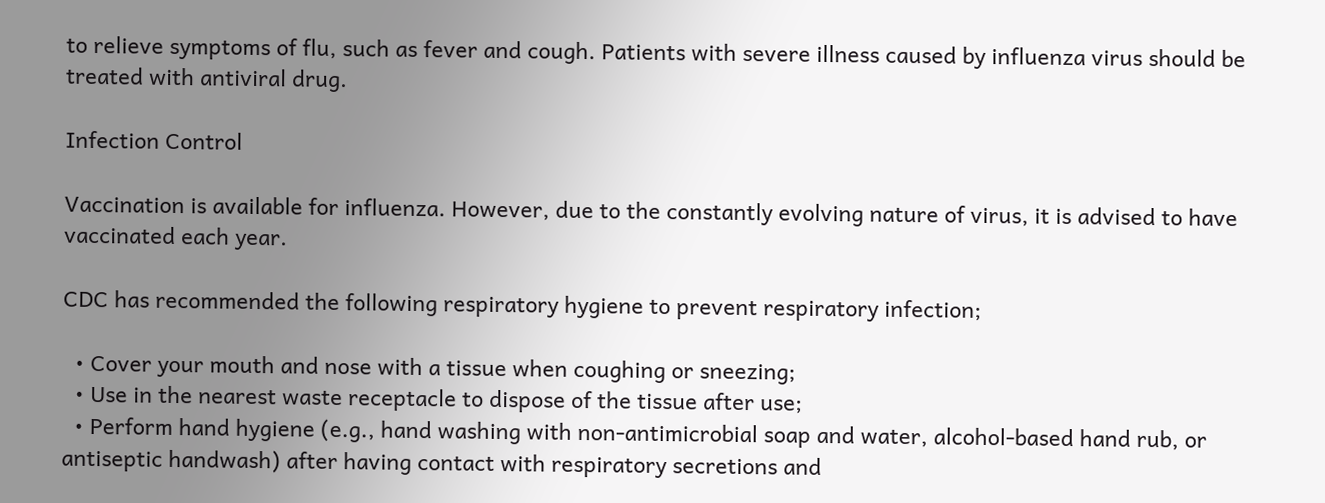to relieve symptoms of flu, such as fever and cough. Patients with severe illness caused by influenza virus should be treated with antiviral drug.

Infection Control

Vaccination is available for influenza. However, due to the constantly evolving nature of virus, it is advised to have vaccinated each year.

CDC has recommended the following respiratory hygiene to prevent respiratory infection;

  • Cover your mouth and nose with a tissue when coughing or sneezing;
  • Use in the nearest waste receptacle to dispose of the tissue after use;
  • Perform hand hygiene (e.g., hand washing with non-antimicrobial soap and water, alcohol-based hand rub, or antiseptic handwash) after having contact with respiratory secretions and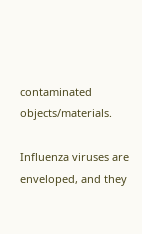contaminated objects/materials.

Influenza viruses are enveloped, and they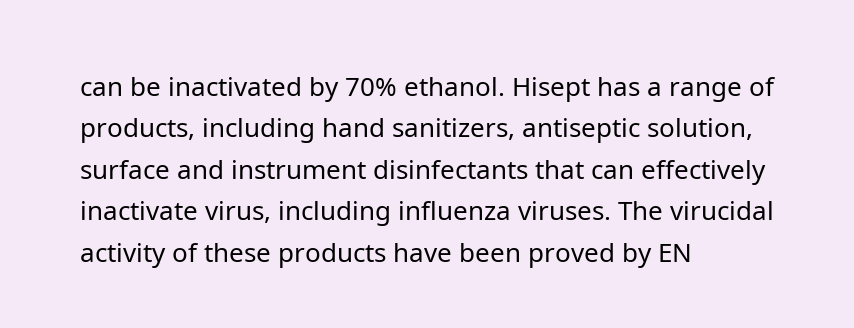can be inactivated by 70% ethanol. Hisept has a range of products, including hand sanitizers, antiseptic solution, surface and instrument disinfectants that can effectively inactivate virus, including influenza viruses. The virucidal activity of these products have been proved by EN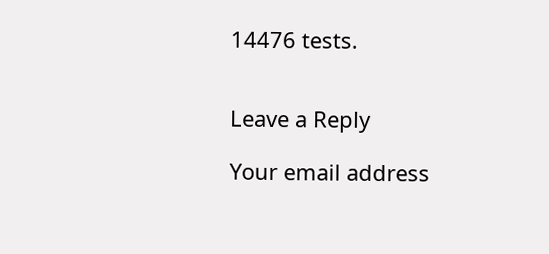14476 tests.


Leave a Reply

Your email address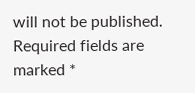will not be published. Required fields are marked *